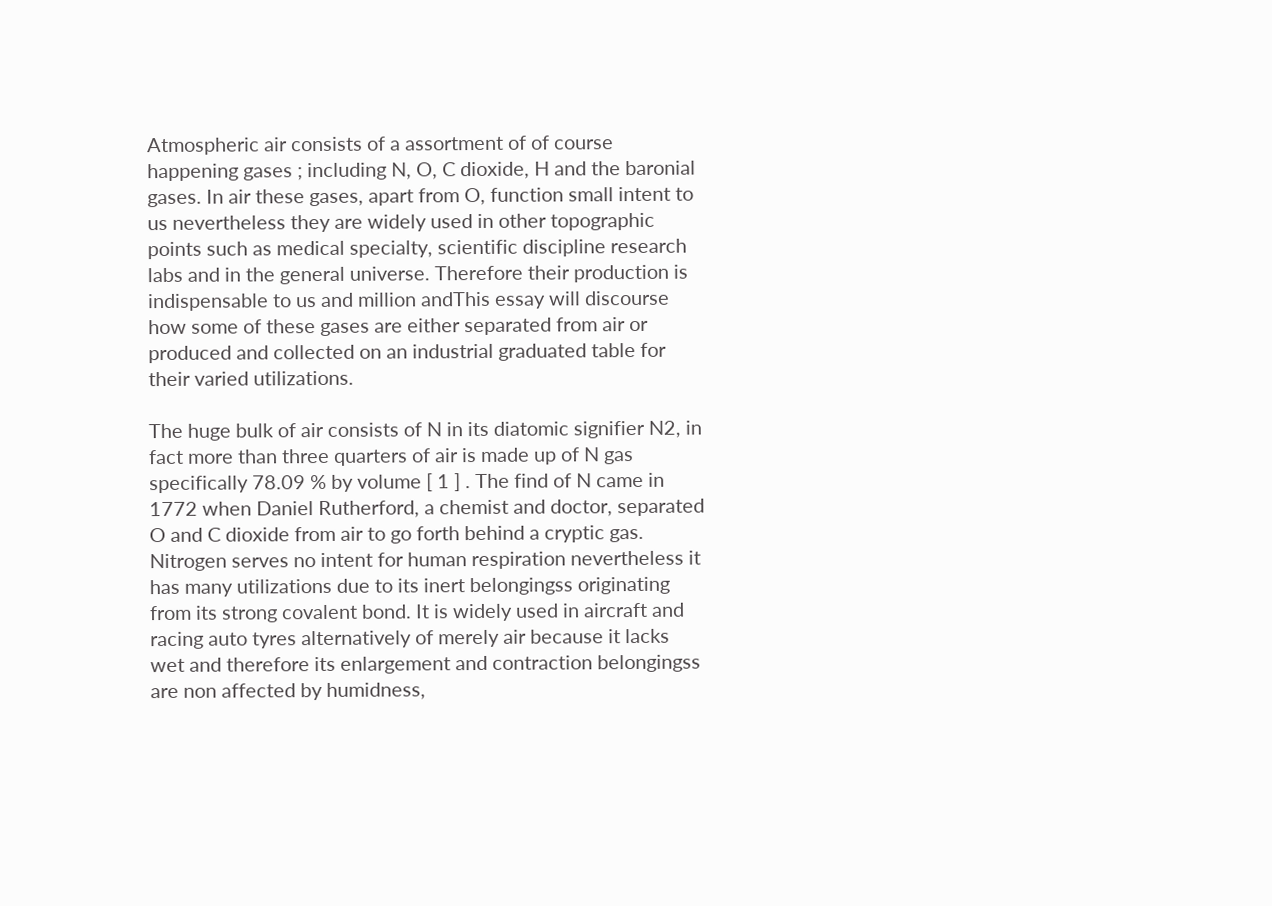Atmospheric air consists of a assortment of of course happening gases ; including N, O, C dioxide, H and the baronial gases. In air these gases, apart from O, function small intent to us nevertheless they are widely used in other topographic points such as medical specialty, scientific discipline research labs and in the general universe. Therefore their production is indispensable to us and million andThis essay will discourse how some of these gases are either separated from air or produced and collected on an industrial graduated table for their varied utilizations.

The huge bulk of air consists of N in its diatomic signifier N2, in fact more than three quarters of air is made up of N gas specifically 78.09 % by volume [ 1 ] . The find of N came in 1772 when Daniel Rutherford, a chemist and doctor, separated O and C dioxide from air to go forth behind a cryptic gas. Nitrogen serves no intent for human respiration nevertheless it has many utilizations due to its inert belongingss originating from its strong covalent bond. It is widely used in aircraft and racing auto tyres alternatively of merely air because it lacks wet and therefore its enlargement and contraction belongingss are non affected by humidness,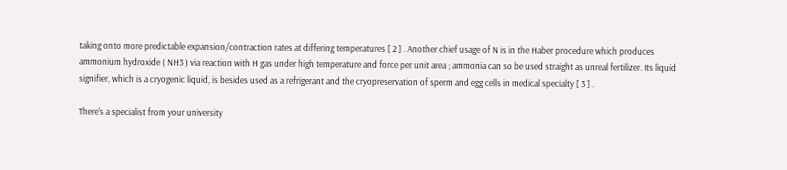taking onto more predictable expansion/contraction rates at differing temperatures [ 2 ] . Another chief usage of N is in the Haber procedure which produces ammonium hydroxide ( NH3 ) via reaction with H gas under high temperature and force per unit area ; ammonia can so be used straight as unreal fertilizer. Its liquid signifier, which is a cryogenic liquid, is besides used as a refrigerant and the cryopreservation of sperm and egg cells in medical specialty [ 3 ] .

There's a specialist from your university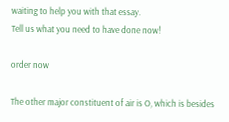waiting to help you with that essay.
Tell us what you need to have done now!

order now

The other major constituent of air is O, which is besides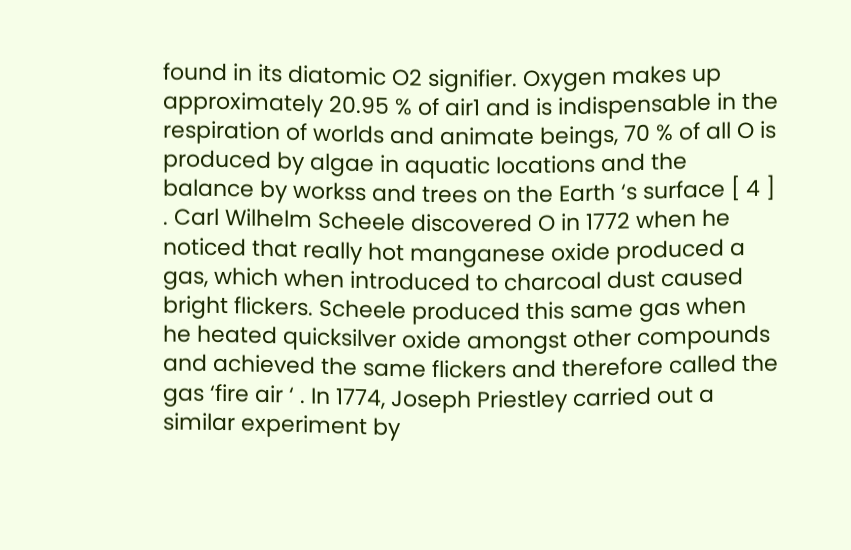found in its diatomic O2 signifier. Oxygen makes up approximately 20.95 % of air1 and is indispensable in the respiration of worlds and animate beings, 70 % of all O is produced by algae in aquatic locations and the balance by workss and trees on the Earth ‘s surface [ 4 ] . Carl Wilhelm Scheele discovered O in 1772 when he noticed that really hot manganese oxide produced a gas, which when introduced to charcoal dust caused bright flickers. Scheele produced this same gas when he heated quicksilver oxide amongst other compounds and achieved the same flickers and therefore called the gas ‘fire air ‘ . In 1774, Joseph Priestley carried out a similar experiment by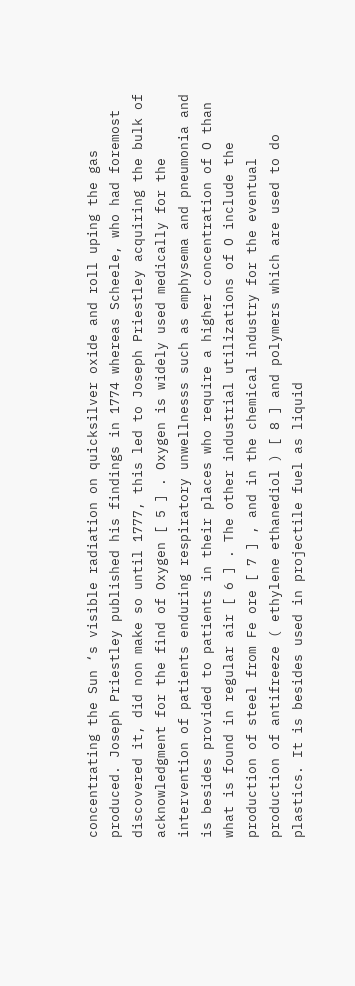concentrating the Sun ‘s visible radiation on quicksilver oxide and roll uping the gas produced. Joseph Priestley published his findings in 1774 whereas Scheele, who had foremost discovered it, did non make so until 1777, this led to Joseph Priestley acquiring the bulk of acknowledgment for the find of Oxygen [ 5 ] . Oxygen is widely used medically for the intervention of patients enduring respiratory unwellnesss such as emphysema and pneumonia and is besides provided to patients in their places who require a higher concentration of O than what is found in regular air [ 6 ] . The other industrial utilizations of O include the production of steel from Fe ore [ 7 ] , and in the chemical industry for the eventual production of antifreeze ( ethylene ethanediol ) [ 8 ] and polymers which are used to do plastics. It is besides used in projectile fuel as liquid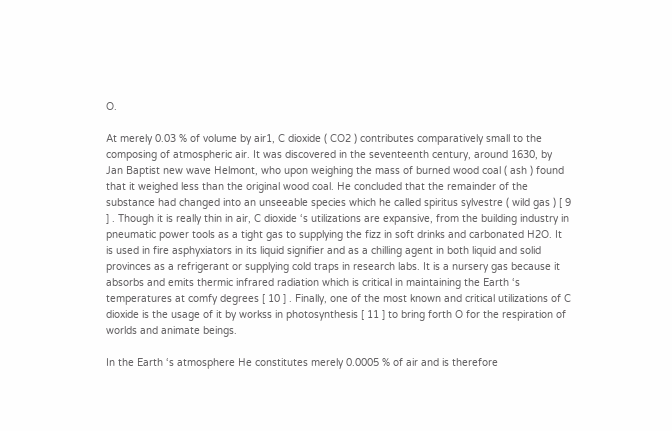O.

At merely 0.03 % of volume by air1, C dioxide ( CO2 ) contributes comparatively small to the composing of atmospheric air. It was discovered in the seventeenth century, around 1630, by Jan Baptist new wave Helmont, who upon weighing the mass of burned wood coal ( ash ) found that it weighed less than the original wood coal. He concluded that the remainder of the substance had changed into an unseeable species which he called spiritus sylvestre ( wild gas ) [ 9 ] . Though it is really thin in air, C dioxide ‘s utilizations are expansive, from the building industry in pneumatic power tools as a tight gas to supplying the fizz in soft drinks and carbonated H2O. It is used in fire asphyxiators in its liquid signifier and as a chilling agent in both liquid and solid provinces as a refrigerant or supplying cold traps in research labs. It is a nursery gas because it absorbs and emits thermic infrared radiation which is critical in maintaining the Earth ‘s temperatures at comfy degrees [ 10 ] . Finally, one of the most known and critical utilizations of C dioxide is the usage of it by workss in photosynthesis [ 11 ] to bring forth O for the respiration of worlds and animate beings.

In the Earth ‘s atmosphere He constitutes merely 0.0005 % of air and is therefore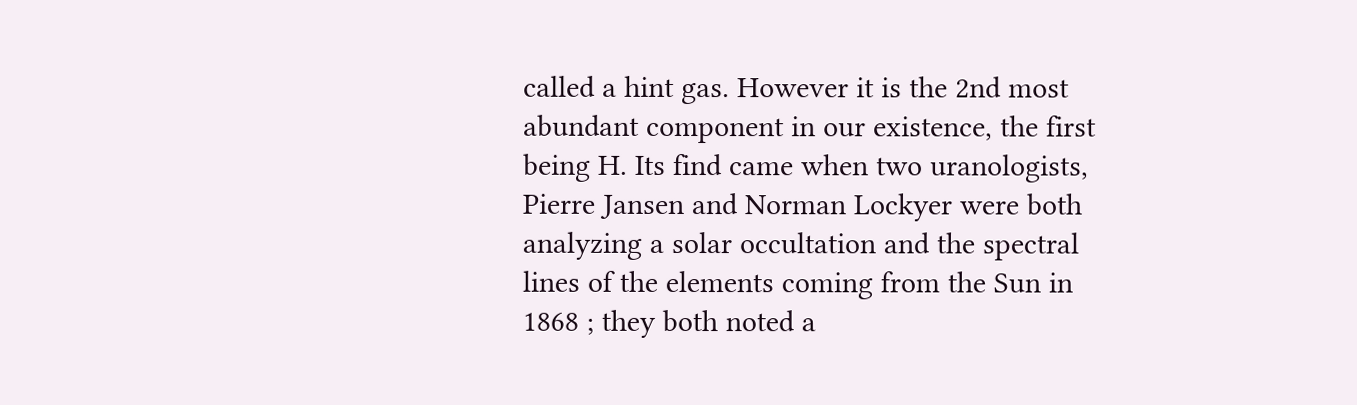called a hint gas. However it is the 2nd most abundant component in our existence, the first being H. Its find came when two uranologists, Pierre Jansen and Norman Lockyer were both analyzing a solar occultation and the spectral lines of the elements coming from the Sun in 1868 ; they both noted a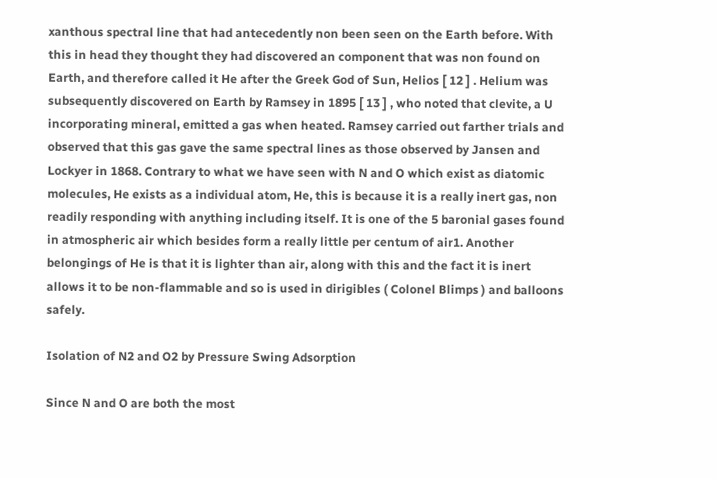xanthous spectral line that had antecedently non been seen on the Earth before. With this in head they thought they had discovered an component that was non found on Earth, and therefore called it He after the Greek God of Sun, Helios [ 12 ] . Helium was subsequently discovered on Earth by Ramsey in 1895 [ 13 ] , who noted that clevite, a U incorporating mineral, emitted a gas when heated. Ramsey carried out farther trials and observed that this gas gave the same spectral lines as those observed by Jansen and Lockyer in 1868. Contrary to what we have seen with N and O which exist as diatomic molecules, He exists as a individual atom, He, this is because it is a really inert gas, non readily responding with anything including itself. It is one of the 5 baronial gases found in atmospheric air which besides form a really little per centum of air1. Another belongings of He is that it is lighter than air, along with this and the fact it is inert allows it to be non-flammable and so is used in dirigibles ( Colonel Blimps ) and balloons safely.

Isolation of N2 and O2 by Pressure Swing Adsorption

Since N and O are both the most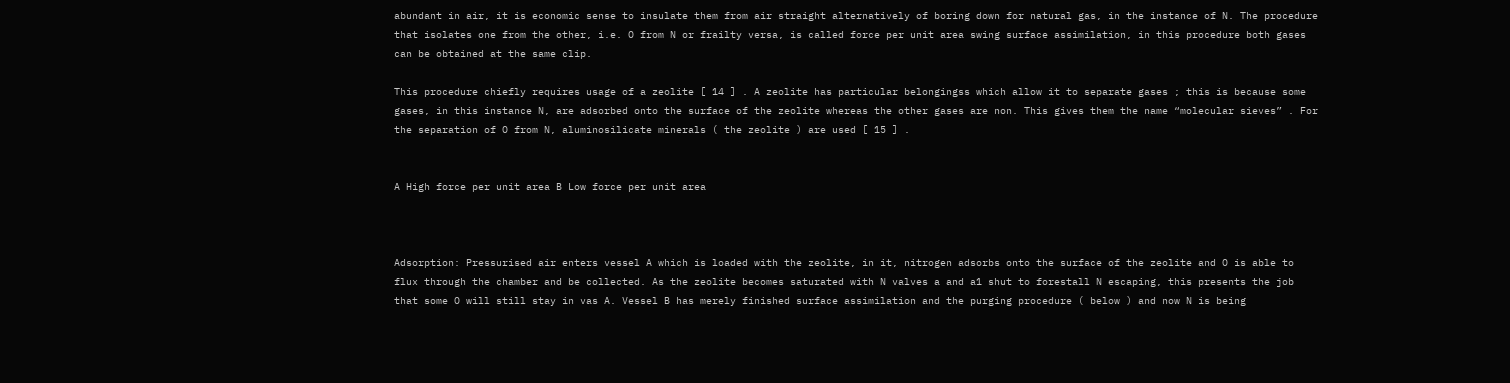abundant in air, it is economic sense to insulate them from air straight alternatively of boring down for natural gas, in the instance of N. The procedure that isolates one from the other, i.e. O from N or frailty versa, is called force per unit area swing surface assimilation, in this procedure both gases can be obtained at the same clip.

This procedure chiefly requires usage of a zeolite [ 14 ] . A zeolite has particular belongingss which allow it to separate gases ; this is because some gases, in this instance N, are adsorbed onto the surface of the zeolite whereas the other gases are non. This gives them the name “molecular sieves” . For the separation of O from N, aluminosilicate minerals ( the zeolite ) are used [ 15 ] .


A High force per unit area B Low force per unit area



Adsorption: Pressurised air enters vessel A which is loaded with the zeolite, in it, nitrogen adsorbs onto the surface of the zeolite and O is able to flux through the chamber and be collected. As the zeolite becomes saturated with N valves a and a1 shut to forestall N escaping, this presents the job that some O will still stay in vas A. Vessel B has merely finished surface assimilation and the purging procedure ( below ) and now N is being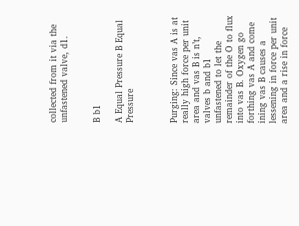collected from it via the unfastened valve, d1.


B b1

A Equal Pressure B Equal Pressure



Purging: Since vas A is at really high force per unit area and vas B is n’t, valves b and b1 unfastened to let the remainder of the O to flux into vas B. Oxygen go forthing vas A and come ining vas B causes a lessening in force per unit area and a rise in force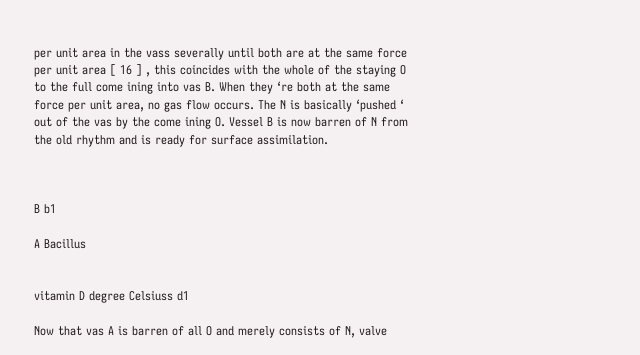per unit area in the vass severally until both are at the same force per unit area [ 16 ] , this coincides with the whole of the staying O to the full come ining into vas B. When they ‘re both at the same force per unit area, no gas flow occurs. The N is basically ‘pushed ‘ out of the vas by the come ining O. Vessel B is now barren of N from the old rhythm and is ready for surface assimilation.



B b1

A Bacillus


vitamin D degree Celsiuss d1

Now that vas A is barren of all O and merely consists of N, valve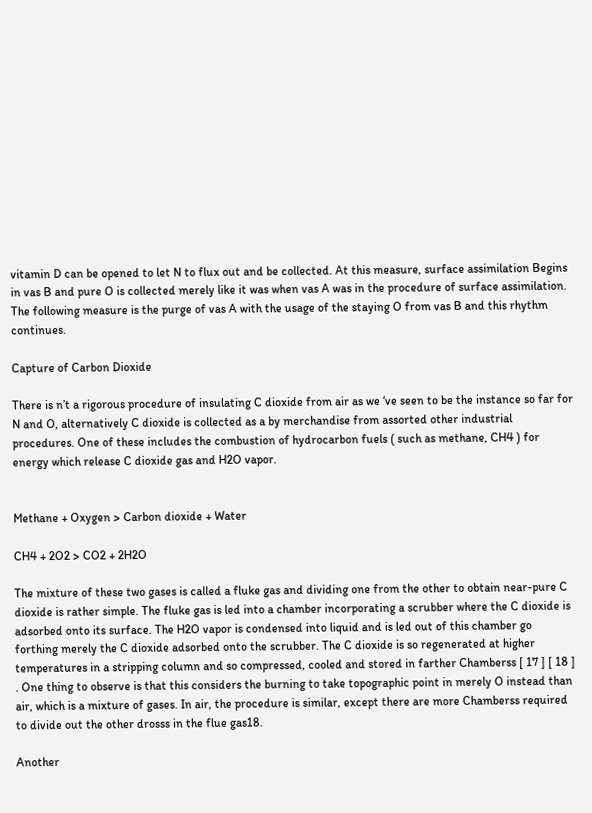vitamin D can be opened to let N to flux out and be collected. At this measure, surface assimilation Begins in vas B and pure O is collected merely like it was when vas A was in the procedure of surface assimilation. The following measure is the purge of vas A with the usage of the staying O from vas B and this rhythm continues.

Capture of Carbon Dioxide

There is n’t a rigorous procedure of insulating C dioxide from air as we ‘ve seen to be the instance so far for N and O, alternatively C dioxide is collected as a by merchandise from assorted other industrial procedures. One of these includes the combustion of hydrocarbon fuels ( such as methane, CH4 ) for energy which release C dioxide gas and H2O vapor.


Methane + Oxygen > Carbon dioxide + Water

CH4 + 2O2 > CO2 + 2H2O

The mixture of these two gases is called a fluke gas and dividing one from the other to obtain near-pure C dioxide is rather simple. The fluke gas is led into a chamber incorporating a scrubber where the C dioxide is adsorbed onto its surface. The H2O vapor is condensed into liquid and is led out of this chamber go forthing merely the C dioxide adsorbed onto the scrubber. The C dioxide is so regenerated at higher temperatures in a stripping column and so compressed, cooled and stored in farther Chamberss [ 17 ] [ 18 ] . One thing to observe is that this considers the burning to take topographic point in merely O instead than air, which is a mixture of gases. In air, the procedure is similar, except there are more Chamberss required to divide out the other drosss in the flue gas18.

Another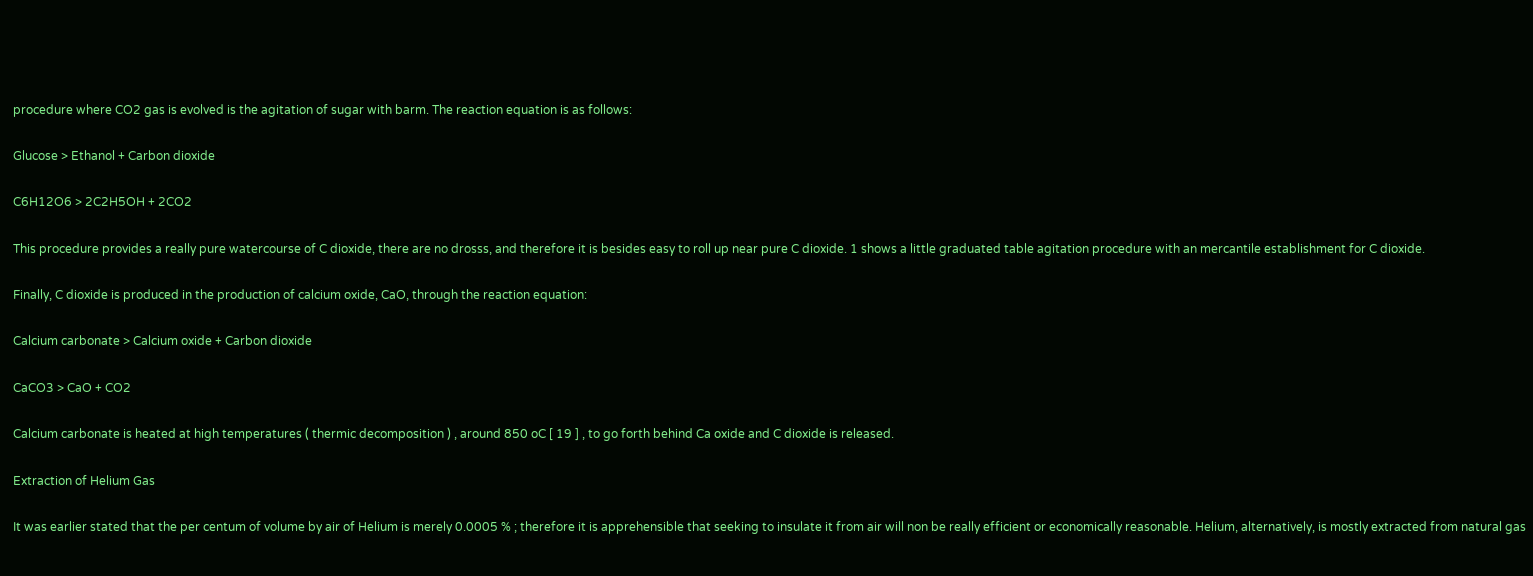procedure where CO2 gas is evolved is the agitation of sugar with barm. The reaction equation is as follows:

Glucose > Ethanol + Carbon dioxide

C6H12O6 > 2C2H5OH + 2CO2

This procedure provides a really pure watercourse of C dioxide, there are no drosss, and therefore it is besides easy to roll up near pure C dioxide. 1 shows a little graduated table agitation procedure with an mercantile establishment for C dioxide.

Finally, C dioxide is produced in the production of calcium oxide, CaO, through the reaction equation:

Calcium carbonate > Calcium oxide + Carbon dioxide

CaCO3 > CaO + CO2

Calcium carbonate is heated at high temperatures ( thermic decomposition ) , around 850 oC [ 19 ] , to go forth behind Ca oxide and C dioxide is released.

Extraction of Helium Gas

It was earlier stated that the per centum of volume by air of Helium is merely 0.0005 % ; therefore it is apprehensible that seeking to insulate it from air will non be really efficient or economically reasonable. Helium, alternatively, is mostly extracted from natural gas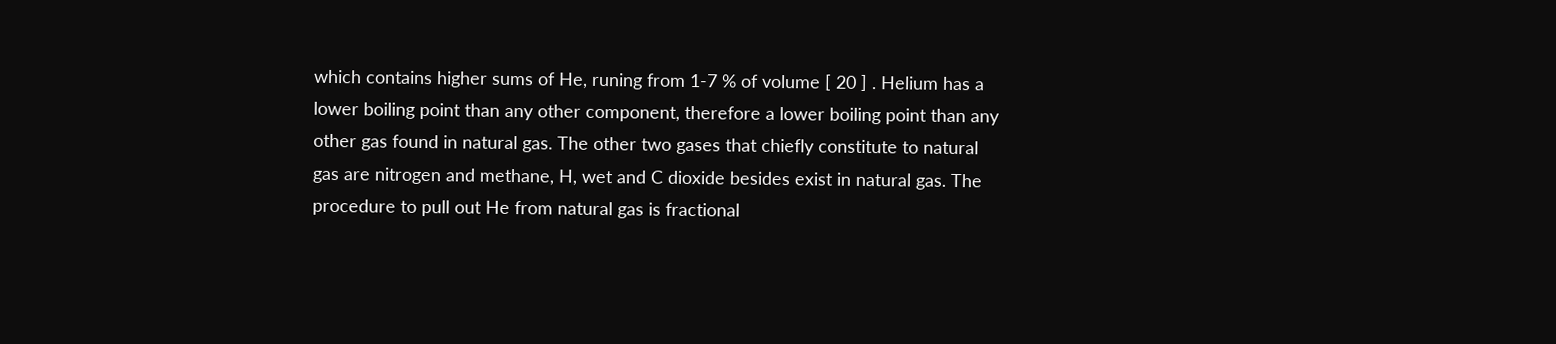which contains higher sums of He, runing from 1-7 % of volume [ 20 ] . Helium has a lower boiling point than any other component, therefore a lower boiling point than any other gas found in natural gas. The other two gases that chiefly constitute to natural gas are nitrogen and methane, H, wet and C dioxide besides exist in natural gas. The procedure to pull out He from natural gas is fractional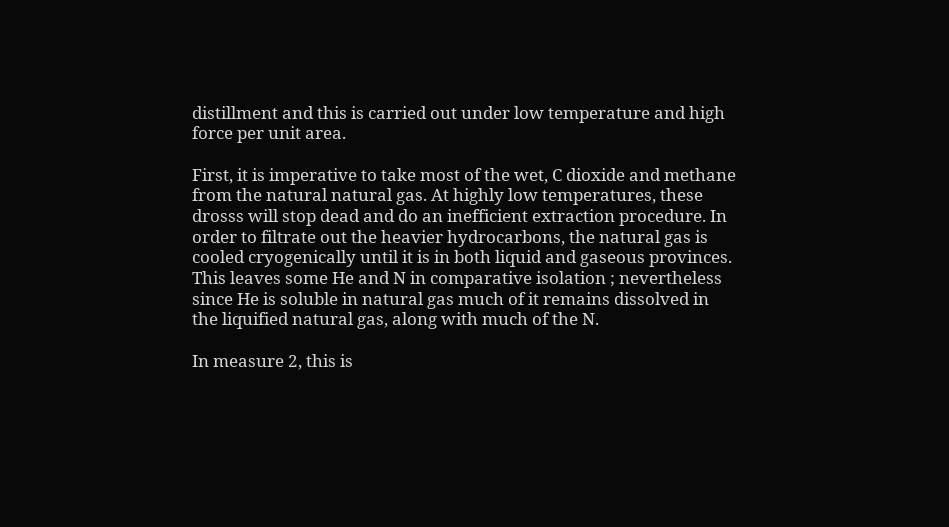distillment and this is carried out under low temperature and high force per unit area.

First, it is imperative to take most of the wet, C dioxide and methane from the natural natural gas. At highly low temperatures, these drosss will stop dead and do an inefficient extraction procedure. In order to filtrate out the heavier hydrocarbons, the natural gas is cooled cryogenically until it is in both liquid and gaseous provinces. This leaves some He and N in comparative isolation ; nevertheless since He is soluble in natural gas much of it remains dissolved in the liquified natural gas, along with much of the N.

In measure 2, this is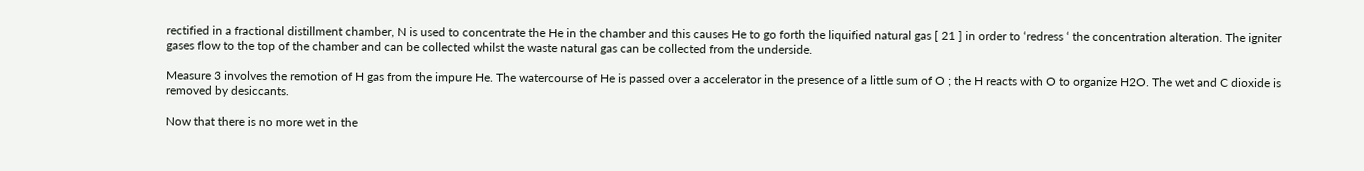rectified in a fractional distillment chamber, N is used to concentrate the He in the chamber and this causes He to go forth the liquified natural gas [ 21 ] in order to ‘redress ‘ the concentration alteration. The igniter gases flow to the top of the chamber and can be collected whilst the waste natural gas can be collected from the underside.

Measure 3 involves the remotion of H gas from the impure He. The watercourse of He is passed over a accelerator in the presence of a little sum of O ; the H reacts with O to organize H2O. The wet and C dioxide is removed by desiccants.

Now that there is no more wet in the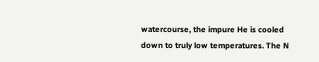watercourse, the impure He is cooled down to truly low temperatures. The N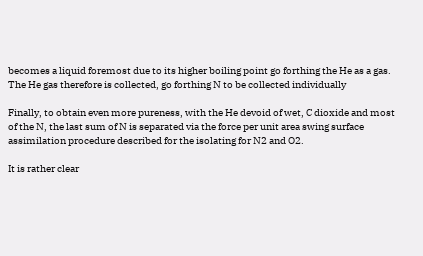becomes a liquid foremost due to its higher boiling point go forthing the He as a gas. The He gas therefore is collected, go forthing N to be collected individually

Finally, to obtain even more pureness, with the He devoid of wet, C dioxide and most of the N, the last sum of N is separated via the force per unit area swing surface assimilation procedure described for the isolating for N2 and O2.

It is rather clear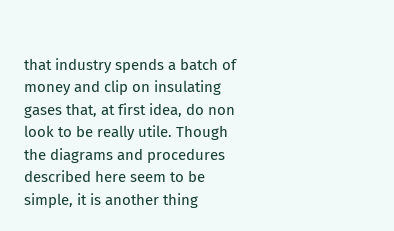that industry spends a batch of money and clip on insulating gases that, at first idea, do non look to be really utile. Though the diagrams and procedures described here seem to be simple, it is another thing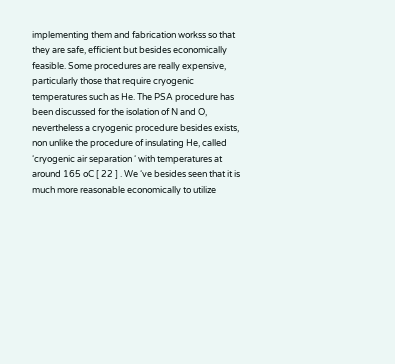implementing them and fabrication workss so that they are safe, efficient but besides economically feasible. Some procedures are really expensive, particularly those that require cryogenic temperatures such as He. The PSA procedure has been discussed for the isolation of N and O, nevertheless a cryogenic procedure besides exists, non unlike the procedure of insulating He, called ‘cryogenic air separation ‘ with temperatures at around 165 oC [ 22 ] . We ‘ve besides seen that it is much more reasonable economically to utilize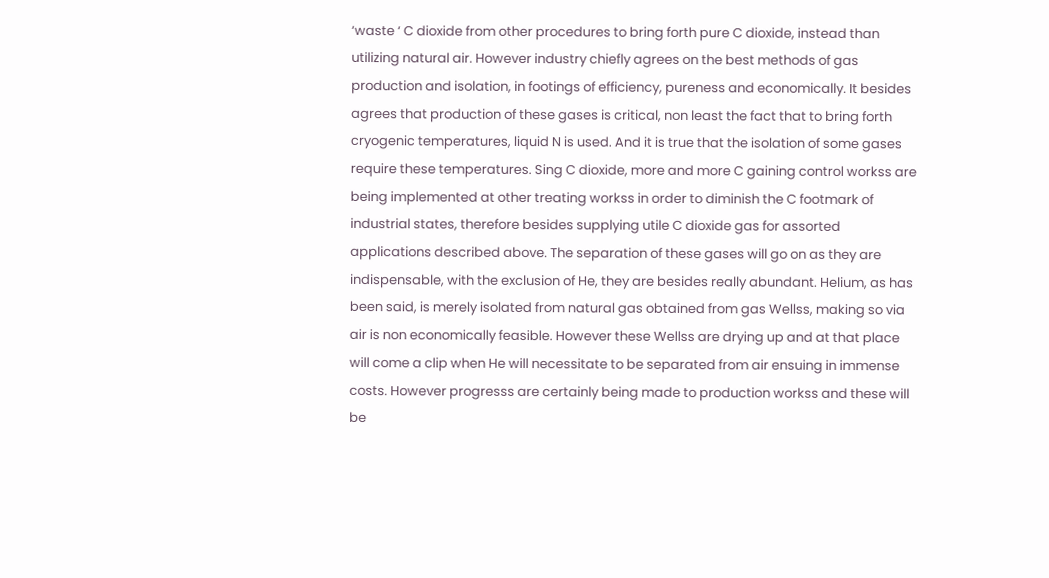‘waste ‘ C dioxide from other procedures to bring forth pure C dioxide, instead than utilizing natural air. However industry chiefly agrees on the best methods of gas production and isolation, in footings of efficiency, pureness and economically. It besides agrees that production of these gases is critical, non least the fact that to bring forth cryogenic temperatures, liquid N is used. And it is true that the isolation of some gases require these temperatures. Sing C dioxide, more and more C gaining control workss are being implemented at other treating workss in order to diminish the C footmark of industrial states, therefore besides supplying utile C dioxide gas for assorted applications described above. The separation of these gases will go on as they are indispensable, with the exclusion of He, they are besides really abundant. Helium, as has been said, is merely isolated from natural gas obtained from gas Wellss, making so via air is non economically feasible. However these Wellss are drying up and at that place will come a clip when He will necessitate to be separated from air ensuing in immense costs. However progresss are certainly being made to production workss and these will be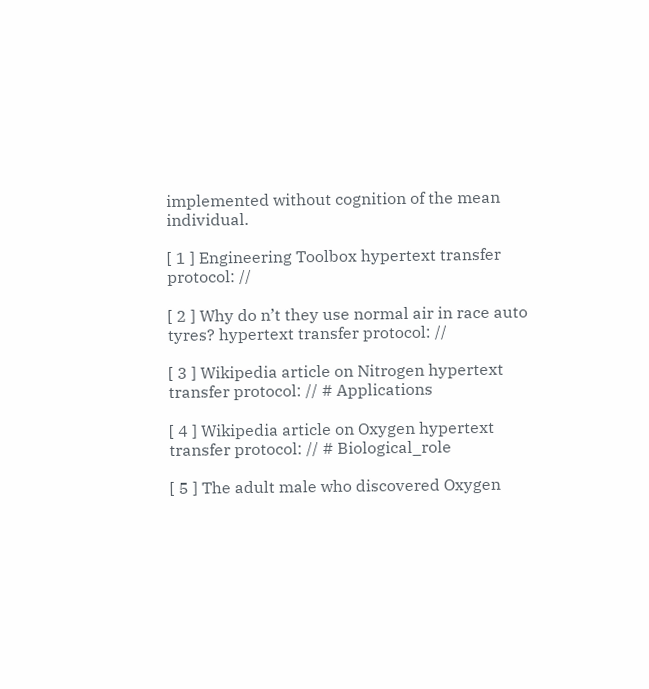implemented without cognition of the mean individual.

[ 1 ] Engineering Toolbox hypertext transfer protocol: //

[ 2 ] Why do n’t they use normal air in race auto tyres? hypertext transfer protocol: //

[ 3 ] Wikipedia article on Nitrogen hypertext transfer protocol: // # Applications

[ 4 ] Wikipedia article on Oxygen hypertext transfer protocol: // # Biological_role

[ 5 ] The adult male who discovered Oxygen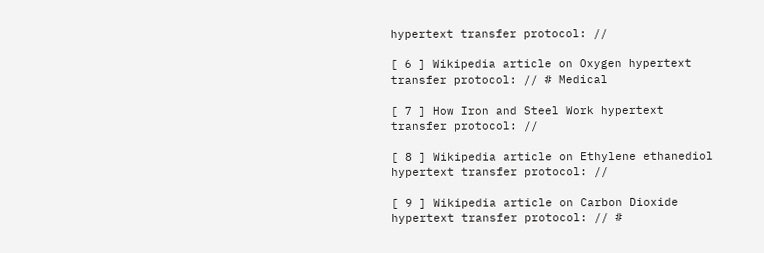hypertext transfer protocol: //

[ 6 ] Wikipedia article on Oxygen hypertext transfer protocol: // # Medical

[ 7 ] How Iron and Steel Work hypertext transfer protocol: //

[ 8 ] Wikipedia article on Ethylene ethanediol hypertext transfer protocol: //

[ 9 ] Wikipedia article on Carbon Dioxide hypertext transfer protocol: // #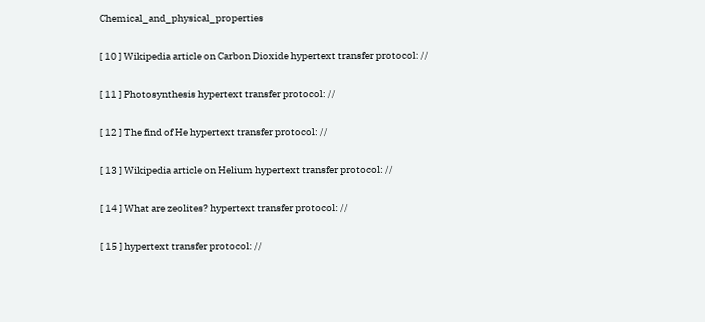Chemical_and_physical_properties

[ 10 ] Wikipedia article on Carbon Dioxide hypertext transfer protocol: //

[ 11 ] Photosynthesis hypertext transfer protocol: //

[ 12 ] The find of He hypertext transfer protocol: //

[ 13 ] Wikipedia article on Helium hypertext transfer protocol: //

[ 14 ] What are zeolites? hypertext transfer protocol: //

[ 15 ] hypertext transfer protocol: //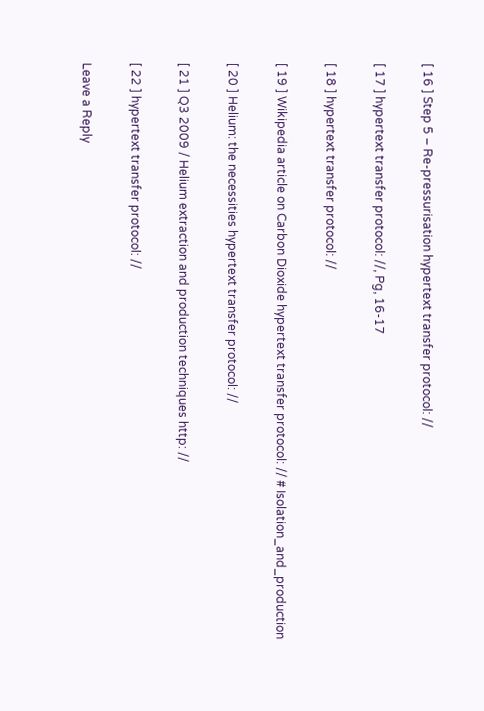[ 16 ] Step 5 – Re-pressurisation hypertext transfer protocol: //

[ 17 ] hypertext transfer protocol: //, Pg, 16-17

[ 18 ] hypertext transfer protocol: //

[ 19 ] Wikipedia article on Carbon Dioxide hypertext transfer protocol: // # Isolation_and_production

[ 20 ] Helium: the necessities hypertext transfer protocol: //

[ 21 ] Q3 2009 / Helium extraction and production techniques http: //

[ 22 ] hypertext transfer protocol: //

Leave a Reply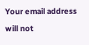Your email address will not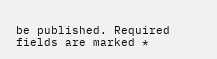be published. Required fields are marked *